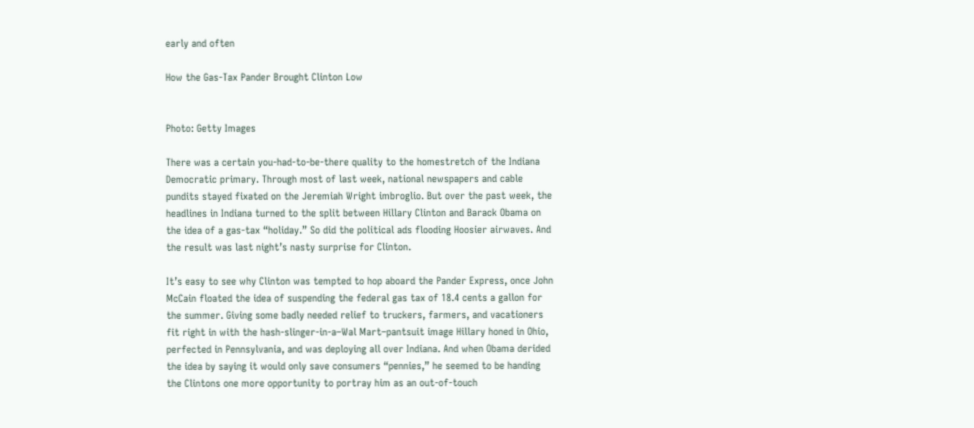early and often

How the Gas-Tax Pander Brought Clinton Low


Photo: Getty Images

There was a certain you-had-to-be-there quality to the homestretch of the Indiana Democratic primary. Through most of last week, national newspapers and cable pundits stayed fixated on the Jeremiah Wright imbroglio. But over the past week, the headlines in Indiana turned to the split between Hillary Clinton and Barack Obama on the idea of a gas-tax “holiday.” So did the political ads flooding Hoosier airwaves. And the result was last night’s nasty surprise for Clinton.

It’s easy to see why Clinton was tempted to hop aboard the Pander Express, once John McCain floated the idea of suspending the federal gas tax of 18.4 cents a gallon for the summer. Giving some badly needed relief to truckers, farmers, and vacationers fit right in with the hash-slinger-in-a–Wal Mart–pantsuit image Hillary honed in Ohio, perfected in Pennsylvania, and was deploying all over Indiana. And when Obama derided the idea by saying it would only save consumers “pennies,” he seemed to be handing the Clintons one more opportunity to portray him as an out-of-touch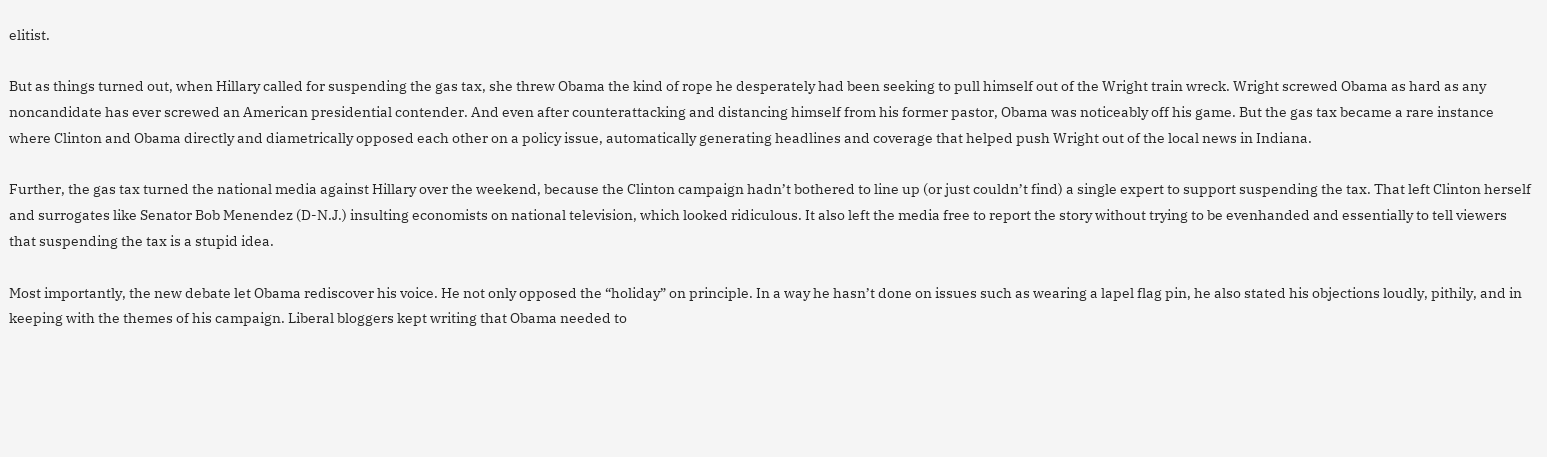elitist.

But as things turned out, when Hillary called for suspending the gas tax, she threw Obama the kind of rope he desperately had been seeking to pull himself out of the Wright train wreck. Wright screwed Obama as hard as any noncandidate has ever screwed an American presidential contender. And even after counterattacking and distancing himself from his former pastor, Obama was noticeably off his game. But the gas tax became a rare instance where Clinton and Obama directly and diametrically opposed each other on a policy issue, automatically generating headlines and coverage that helped push Wright out of the local news in Indiana.

Further, the gas tax turned the national media against Hillary over the weekend, because the Clinton campaign hadn’t bothered to line up (or just couldn’t find) a single expert to support suspending the tax. That left Clinton herself and surrogates like Senator Bob Menendez (D-N.J.) insulting economists on national television, which looked ridiculous. It also left the media free to report the story without trying to be evenhanded and essentially to tell viewers that suspending the tax is a stupid idea.

Most importantly, the new debate let Obama rediscover his voice. He not only opposed the “holiday” on principle. In a way he hasn’t done on issues such as wearing a lapel flag pin, he also stated his objections loudly, pithily, and in keeping with the themes of his campaign. Liberal bloggers kept writing that Obama needed to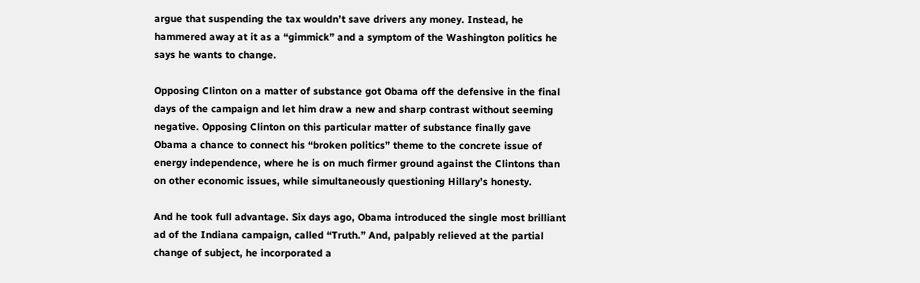argue that suspending the tax wouldn’t save drivers any money. Instead, he hammered away at it as a “gimmick” and a symptom of the Washington politics he says he wants to change.

Opposing Clinton on a matter of substance got Obama off the defensive in the final days of the campaign and let him draw a new and sharp contrast without seeming negative. Opposing Clinton on this particular matter of substance finally gave Obama a chance to connect his “broken politics” theme to the concrete issue of energy independence, where he is on much firmer ground against the Clintons than on other economic issues, while simultaneously questioning Hillary’s honesty.

And he took full advantage. Six days ago, Obama introduced the single most brilliant ad of the Indiana campaign, called “Truth.” And, palpably relieved at the partial change of subject, he incorporated a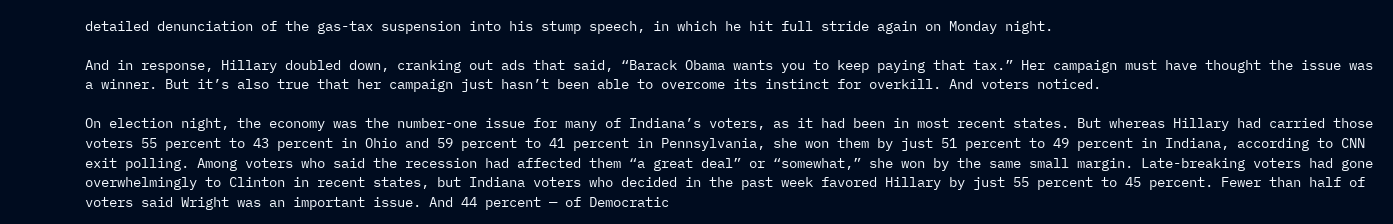detailed denunciation of the gas-tax suspension into his stump speech, in which he hit full stride again on Monday night.

And in response, Hillary doubled down, cranking out ads that said, “Barack Obama wants you to keep paying that tax.” Her campaign must have thought the issue was a winner. But it’s also true that her campaign just hasn’t been able to overcome its instinct for overkill. And voters noticed.

On election night, the economy was the number-one issue for many of Indiana’s voters, as it had been in most recent states. But whereas Hillary had carried those voters 55 percent to 43 percent in Ohio and 59 percent to 41 percent in Pennsylvania, she won them by just 51 percent to 49 percent in Indiana, according to CNN exit polling. Among voters who said the recession had affected them “a great deal” or “somewhat,” she won by the same small margin. Late-breaking voters had gone overwhelmingly to Clinton in recent states, but Indiana voters who decided in the past week favored Hillary by just 55 percent to 45 percent. Fewer than half of voters said Wright was an important issue. And 44 percent — of Democratic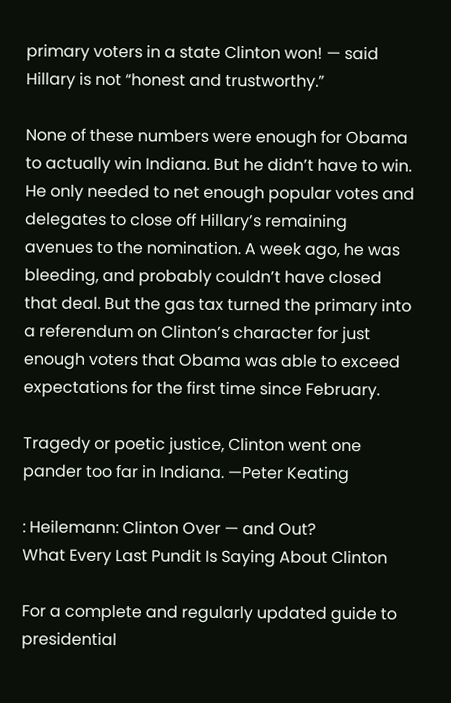primary voters in a state Clinton won! — said Hillary is not “honest and trustworthy.”

None of these numbers were enough for Obama to actually win Indiana. But he didn’t have to win. He only needed to net enough popular votes and delegates to close off Hillary’s remaining avenues to the nomination. A week ago, he was bleeding, and probably couldn’t have closed that deal. But the gas tax turned the primary into a referendum on Clinton’s character for just enough voters that Obama was able to exceed expectations for the first time since February.

Tragedy or poetic justice, Clinton went one pander too far in Indiana. —Peter Keating

: Heilemann: Clinton Over — and Out?
What Every Last Pundit Is Saying About Clinton

For a complete and regularly updated guide to presidential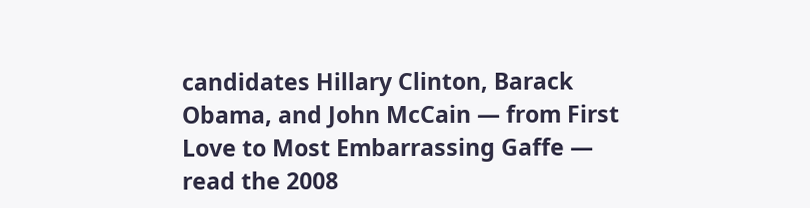candidates Hillary Clinton, Barack Obama, and John McCain — from First Love to Most Embarrassing Gaffe — read the 2008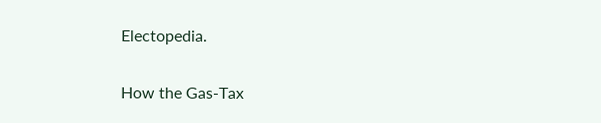Electopedia.

How the Gas-Tax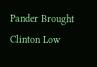Pander Brought Clinton Low